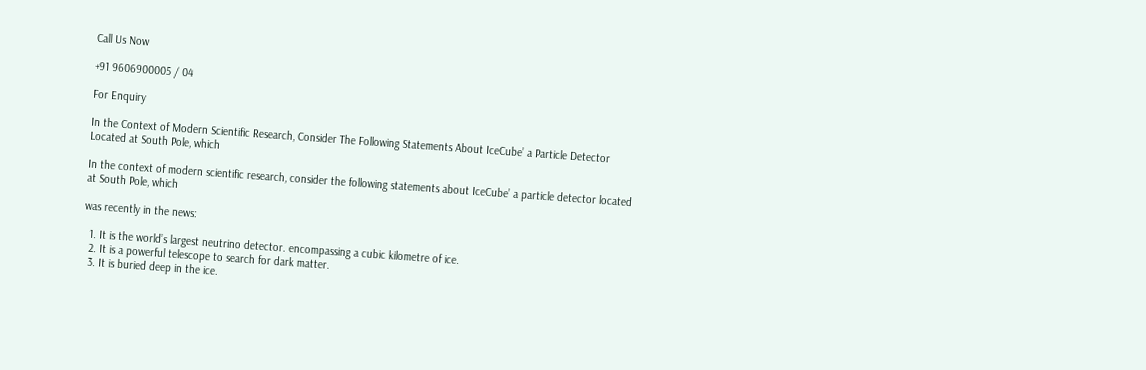Call Us Now

+91 9606900005 / 04

For Enquiry

In the Context of Modern Scientific Research, Consider The Following Statements About IceCube’ a Particle Detector Located at South Pole, which

In the context of modern scientific research, consider the following statements about IceCube’ a particle detector located at South Pole, which

was recently in the news:

  1. It is the world’s largest neutrino detector. encompassing a cubic kilometre of ice.
  2. It is a powerful telescope to search for dark matter.
  3. It is buried deep in the ice.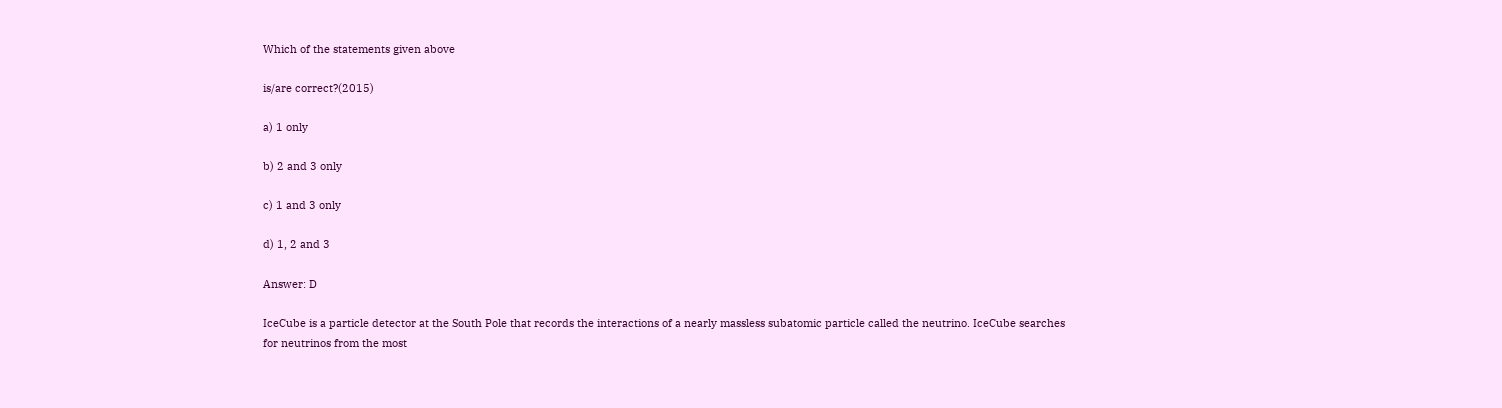Which of the statements given above

is/are correct?(2015)

a) 1 only

b) 2 and 3 only

c) 1 and 3 only

d) 1, 2 and 3

Answer: D

IceCube is a particle detector at the South Pole that records the interactions of a nearly massless subatomic particle called the neutrino. IceCube searches for neutrinos from the most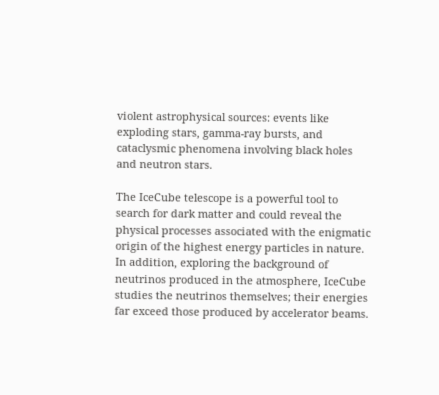violent astrophysical sources: events like exploding stars, gamma-ray bursts, and cataclysmic phenomena involving black holes and neutron stars.

The IceCube telescope is a powerful tool to search for dark matter and could reveal the physical processes associated with the enigmatic origin of the highest energy particles in nature. In addition, exploring the background of neutrinos produced in the atmosphere, IceCube studies the neutrinos themselves; their energies far exceed those produced by accelerator beams.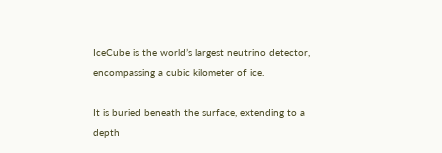IceCube is the world’s largest neutrino detector, encompassing a cubic kilometer of ice.

It is buried beneath the surface, extending to a depth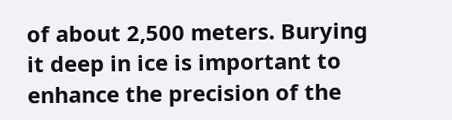of about 2,500 meters. Burying it deep in ice is important to enhance the precision of the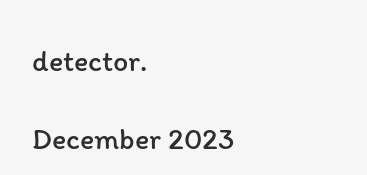detector.

December 2023